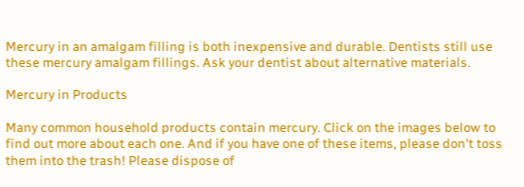Mercury in an amalgam filling is both inexpensive and durable. Dentists still use these mercury amalgam fillings. Ask your dentist about alternative materials.

Mercury in Products

Many common household products contain mercury. Click on the images below to find out more about each one. And if you have one of these items, please don't toss them into the trash! Please dispose of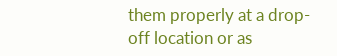them properly at a drop-off location or as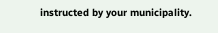instructed by your municipality.